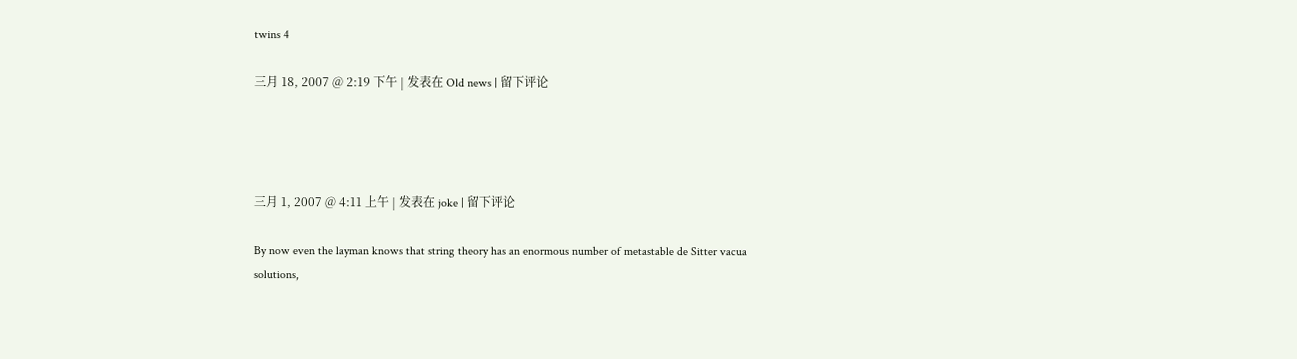twins 4

三月 18, 2007 @ 2:19 下午 | 发表在 Old news | 留下评论




三月 1, 2007 @ 4:11 上午 | 发表在 joke | 留下评论

By now even the layman knows that string theory has an enormous number of metastable de Sitter vacua solutions,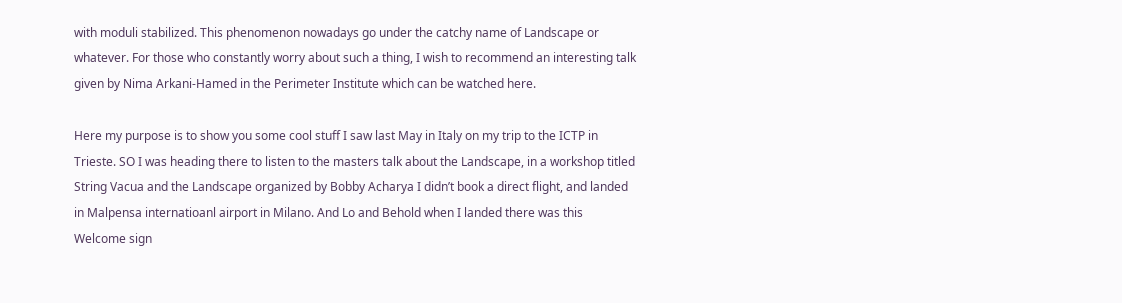with moduli stabilized. This phenomenon nowadays go under the catchy name of Landscape or whatever. For those who constantly worry about such a thing, I wish to recommend an interesting talk given by Nima Arkani-Hamed in the Perimeter Institute which can be watched here.

Here my purpose is to show you some cool stuff I saw last May in Italy on my trip to the ICTP in Trieste. SO I was heading there to listen to the masters talk about the Landscape, in a workshop titled String Vacua and the Landscape organized by Bobby Acharya I didn’t book a direct flight, and landed in Malpensa internatioanl airport in Milano. And Lo and Behold when I landed there was this Welcome sign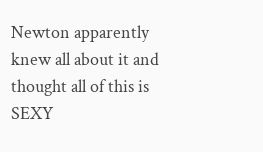Newton apparently knew all about it and thought all of this is SEXY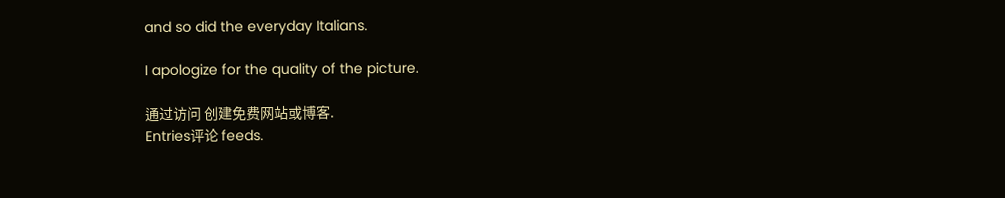and so did the everyday Italians.

I apologize for the quality of the picture.

通过访问 创建免费网站或博客.
Entries评论 feeds.